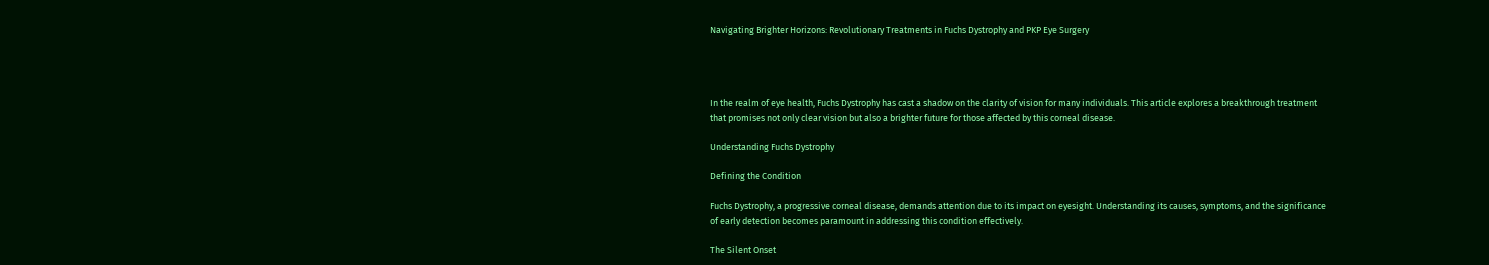Navigating Brighter Horizons: Revolutionary Treatments in Fuchs Dystrophy and PKP Eye Surgery




In the realm of eye health, Fuchs Dystrophy has cast a shadow on the clarity of vision for many individuals. This article explores a breakthrough treatment that promises not only clear vision but also a brighter future for those affected by this corneal disease.

Understanding Fuchs Dystrophy

Defining the Condition

Fuchs Dystrophy, a progressive corneal disease, demands attention due to its impact on eyesight. Understanding its causes, symptoms, and the significance of early detection becomes paramount in addressing this condition effectively.

The Silent Onset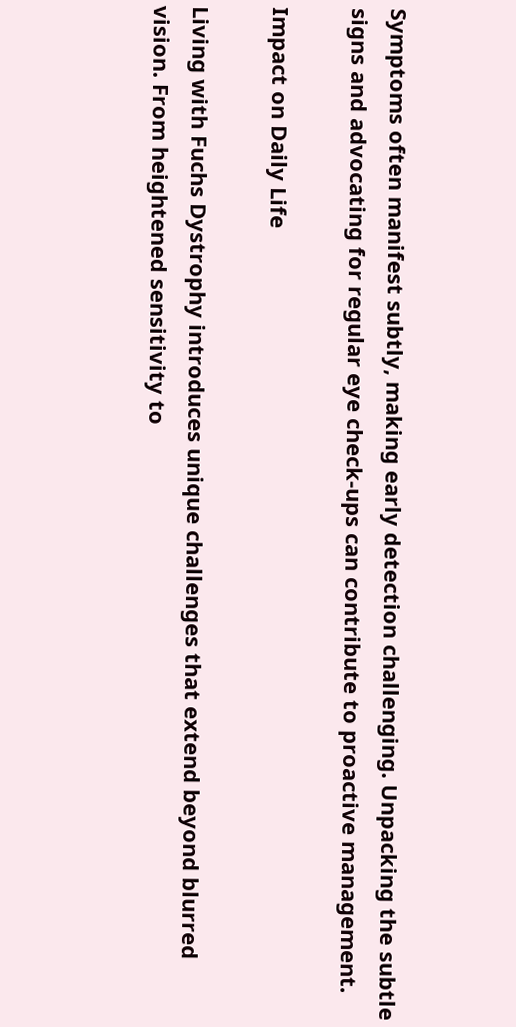Symptoms often manifest subtly, making early detection challenging. Unpacking the subtle signs and advocating for regular eye check-ups can contribute to proactive management.

Impact on Daily Life

Living with Fuchs Dystrophy introduces unique challenges that extend beyond blurred vision. From heightened sensitivity to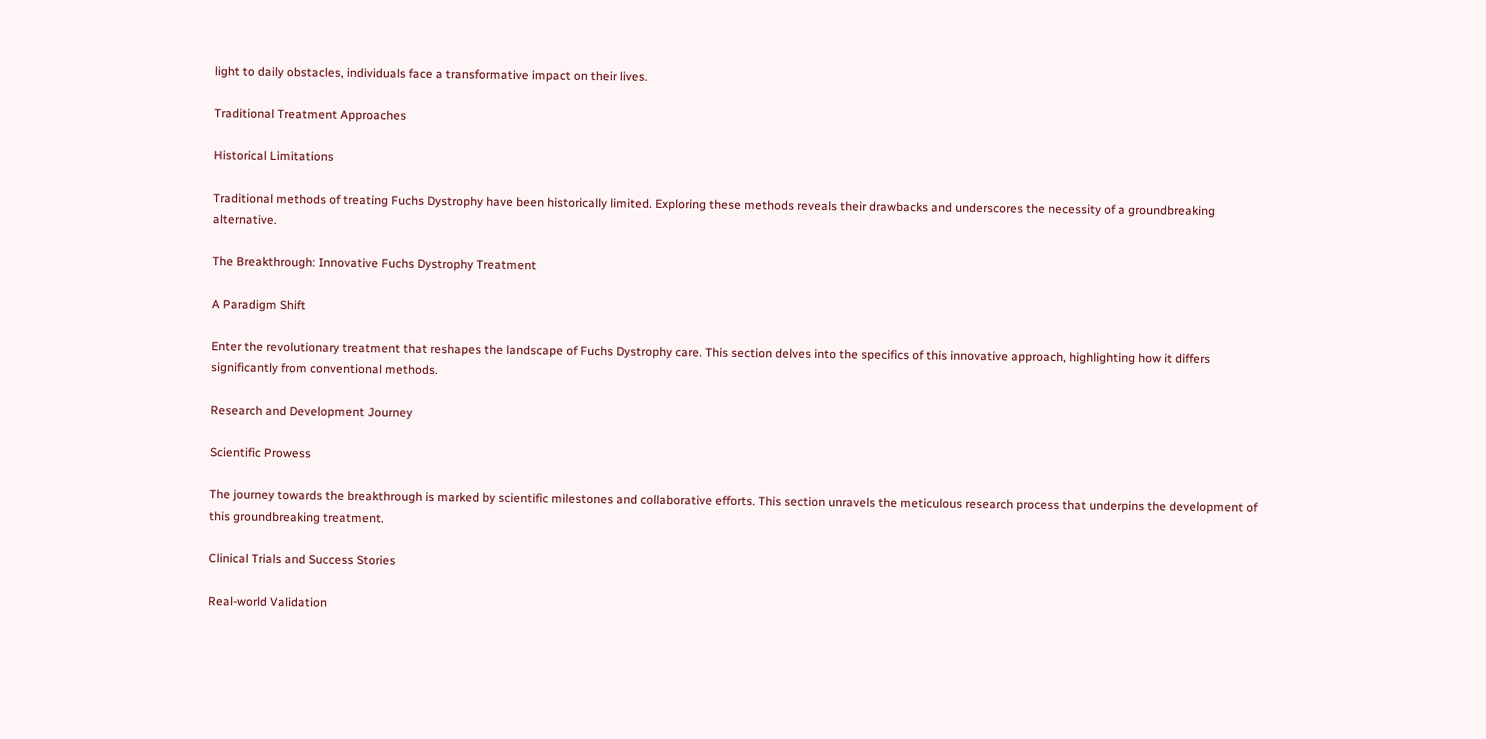light to daily obstacles, individuals face a transformative impact on their lives.

Traditional Treatment Approaches

Historical Limitations

Traditional methods of treating Fuchs Dystrophy have been historically limited. Exploring these methods reveals their drawbacks and underscores the necessity of a groundbreaking alternative.

The Breakthrough: Innovative Fuchs Dystrophy Treatment

A Paradigm Shift

Enter the revolutionary treatment that reshapes the landscape of Fuchs Dystrophy care. This section delves into the specifics of this innovative approach, highlighting how it differs significantly from conventional methods.

Research and Development Journey

Scientific Prowess

The journey towards the breakthrough is marked by scientific milestones and collaborative efforts. This section unravels the meticulous research process that underpins the development of this groundbreaking treatment.

Clinical Trials and Success Stories

Real-world Validation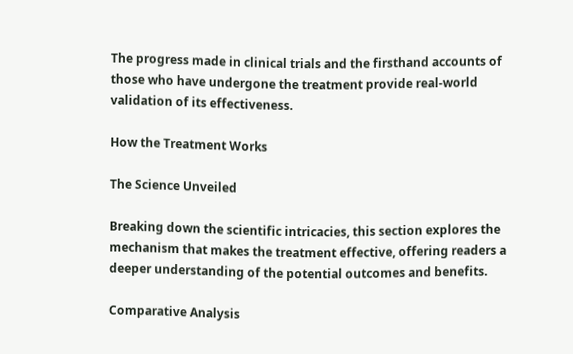The progress made in clinical trials and the firsthand accounts of those who have undergone the treatment provide real-world validation of its effectiveness.

How the Treatment Works

The Science Unveiled

Breaking down the scientific intricacies, this section explores the mechanism that makes the treatment effective, offering readers a deeper understanding of the potential outcomes and benefits.

Comparative Analysis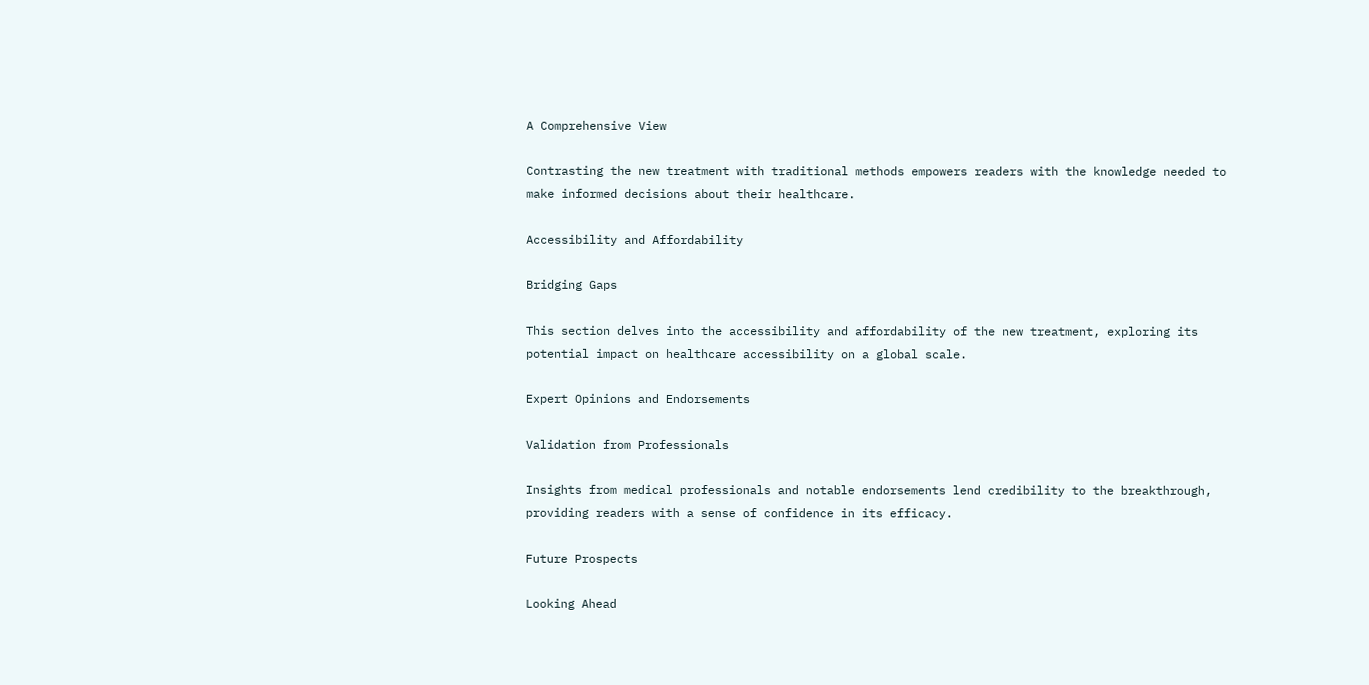A Comprehensive View

Contrasting the new treatment with traditional methods empowers readers with the knowledge needed to make informed decisions about their healthcare.

Accessibility and Affordability

Bridging Gaps

This section delves into the accessibility and affordability of the new treatment, exploring its potential impact on healthcare accessibility on a global scale.

Expert Opinions and Endorsements

Validation from Professionals

Insights from medical professionals and notable endorsements lend credibility to the breakthrough, providing readers with a sense of confidence in its efficacy.

Future Prospects

Looking Ahead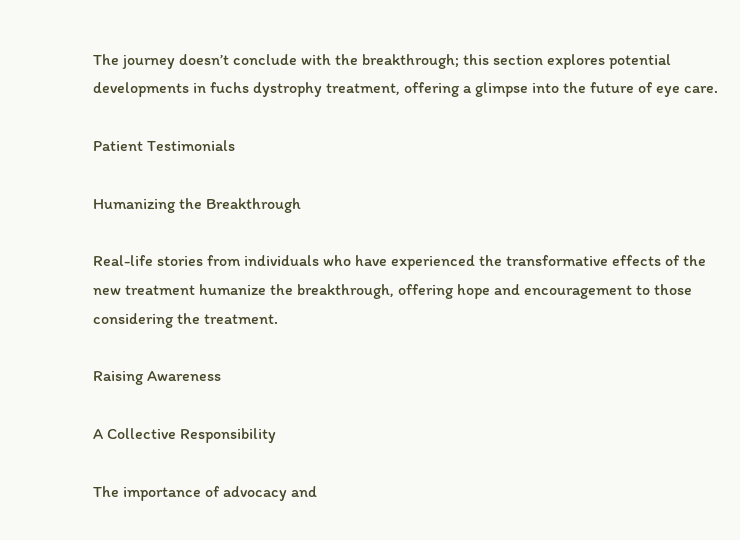The journey doesn’t conclude with the breakthrough; this section explores potential developments in fuchs dystrophy treatment, offering a glimpse into the future of eye care.

Patient Testimonials

Humanizing the Breakthrough

Real-life stories from individuals who have experienced the transformative effects of the new treatment humanize the breakthrough, offering hope and encouragement to those considering the treatment.

Raising Awareness

A Collective Responsibility

The importance of advocacy and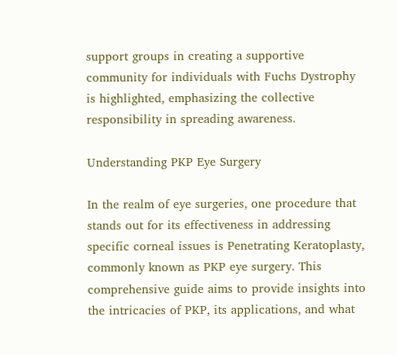support groups in creating a supportive community for individuals with Fuchs Dystrophy is highlighted, emphasizing the collective responsibility in spreading awareness.

Understanding PKP Eye Surgery

In the realm of eye surgeries, one procedure that stands out for its effectiveness in addressing specific corneal issues is Penetrating Keratoplasty, commonly known as PKP eye surgery. This comprehensive guide aims to provide insights into the intricacies of PKP, its applications, and what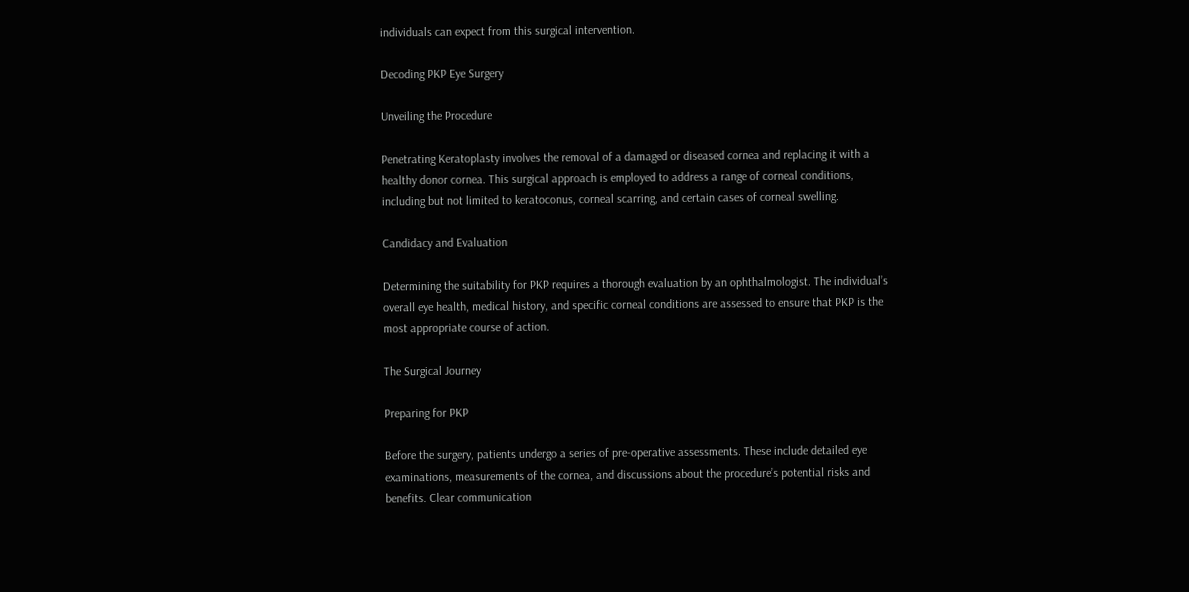individuals can expect from this surgical intervention.

Decoding PKP Eye Surgery

Unveiling the Procedure

Penetrating Keratoplasty involves the removal of a damaged or diseased cornea and replacing it with a healthy donor cornea. This surgical approach is employed to address a range of corneal conditions, including but not limited to keratoconus, corneal scarring, and certain cases of corneal swelling.

Candidacy and Evaluation

Determining the suitability for PKP requires a thorough evaluation by an ophthalmologist. The individual’s overall eye health, medical history, and specific corneal conditions are assessed to ensure that PKP is the most appropriate course of action.

The Surgical Journey

Preparing for PKP

Before the surgery, patients undergo a series of pre-operative assessments. These include detailed eye examinations, measurements of the cornea, and discussions about the procedure’s potential risks and benefits. Clear communication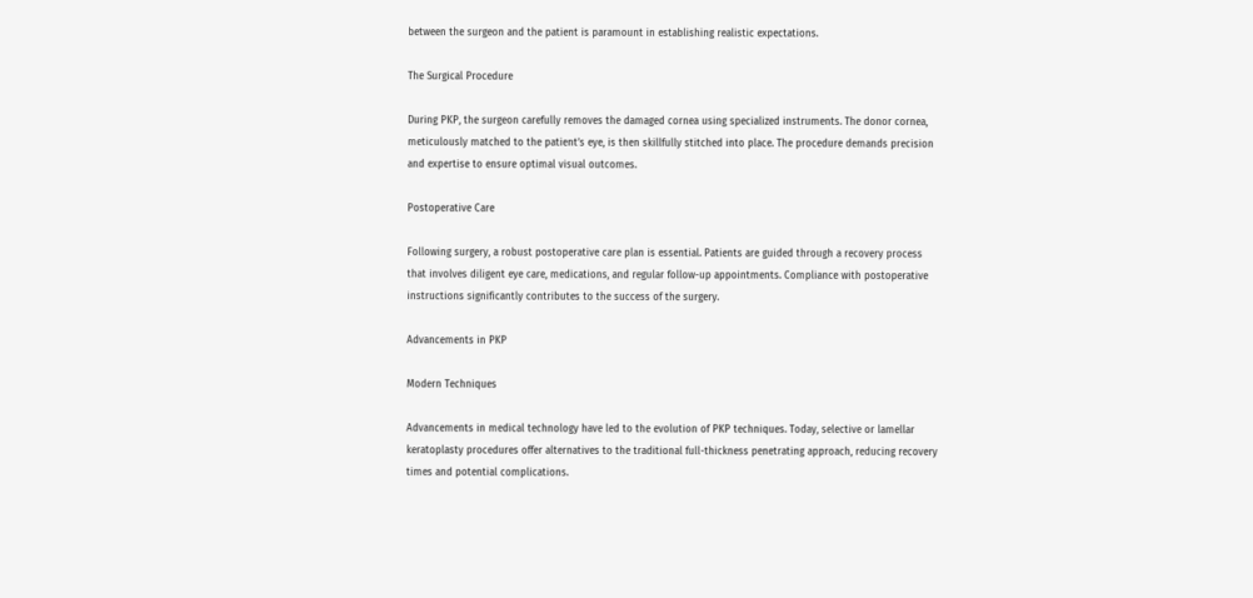between the surgeon and the patient is paramount in establishing realistic expectations.

The Surgical Procedure

During PKP, the surgeon carefully removes the damaged cornea using specialized instruments. The donor cornea, meticulously matched to the patient’s eye, is then skillfully stitched into place. The procedure demands precision and expertise to ensure optimal visual outcomes.

Postoperative Care

Following surgery, a robust postoperative care plan is essential. Patients are guided through a recovery process that involves diligent eye care, medications, and regular follow-up appointments. Compliance with postoperative instructions significantly contributes to the success of the surgery.

Advancements in PKP

Modern Techniques

Advancements in medical technology have led to the evolution of PKP techniques. Today, selective or lamellar keratoplasty procedures offer alternatives to the traditional full-thickness penetrating approach, reducing recovery times and potential complications.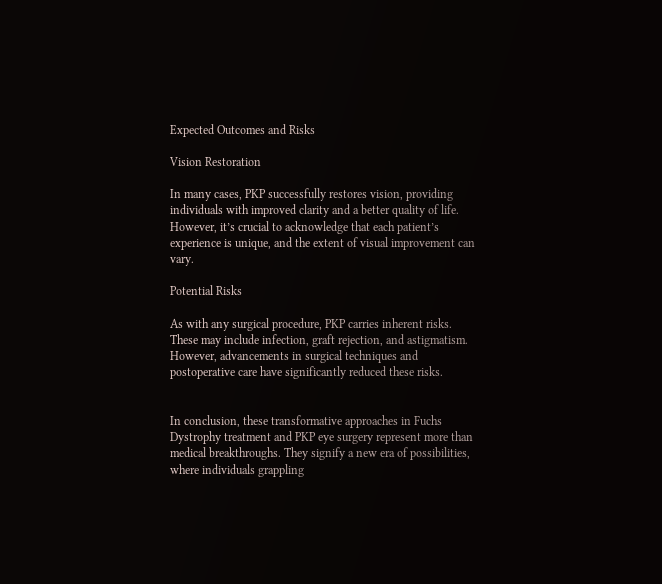Expected Outcomes and Risks

Vision Restoration

In many cases, PKP successfully restores vision, providing individuals with improved clarity and a better quality of life. However, it’s crucial to acknowledge that each patient’s experience is unique, and the extent of visual improvement can vary.

Potential Risks

As with any surgical procedure, PKP carries inherent risks. These may include infection, graft rejection, and astigmatism. However, advancements in surgical techniques and postoperative care have significantly reduced these risks.


In conclusion, these transformative approaches in Fuchs Dystrophy treatment and PKP eye surgery represent more than medical breakthroughs. They signify a new era of possibilities, where individuals grappling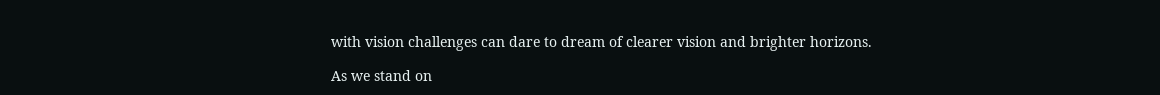with vision challenges can dare to dream of clearer vision and brighter horizons.

As we stand on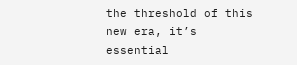the threshold of this new era, it’s essential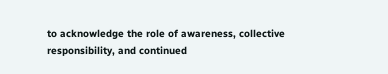to acknowledge the role of awareness, collective responsibility, and continued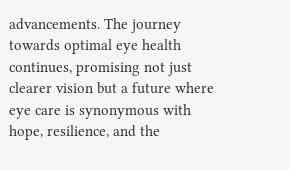advancements. The journey towards optimal eye health continues, promising not just clearer vision but a future where eye care is synonymous with hope, resilience, and the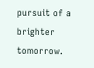pursuit of a brighter tomorrow.